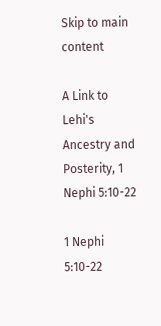Skip to main content

A Link to Lehi's Ancestry and Posterity, 1 Nephi 5:10-22

1 Nephi 5:10-22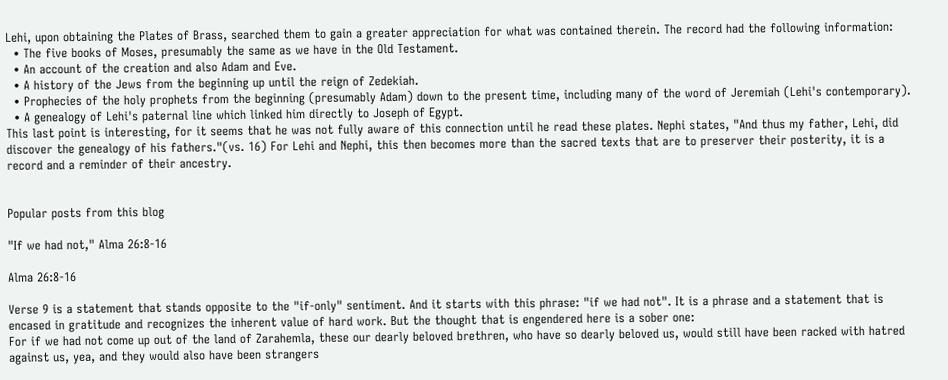Lehi, upon obtaining the Plates of Brass, searched them to gain a greater appreciation for what was contained therein. The record had the following information:
  • The five books of Moses, presumably the same as we have in the Old Testament.
  • An account of the creation and also Adam and Eve.
  • A history of the Jews from the beginning up until the reign of Zedekiah.
  • Prophecies of the holy prophets from the beginning (presumably Adam) down to the present time, including many of the word of Jeremiah (Lehi's contemporary).
  • A genealogy of Lehi's paternal line which linked him directly to Joseph of Egypt.
This last point is interesting, for it seems that he was not fully aware of this connection until he read these plates. Nephi states, "And thus my father, Lehi, did discover the genealogy of his fathers."(vs. 16) For Lehi and Nephi, this then becomes more than the sacred texts that are to preserver their posterity, it is a record and a reminder of their ancestry.


Popular posts from this blog

"If we had not," Alma 26:8-16

Alma 26:8-16

Verse 9 is a statement that stands opposite to the "if-only" sentiment. And it starts with this phrase: "if we had not". It is a phrase and a statement that is encased in gratitude and recognizes the inherent value of hard work. But the thought that is engendered here is a sober one:
For if we had not come up out of the land of Zarahemla, these our dearly beloved brethren, who have so dearly beloved us, would still have been racked with hatred against us, yea, and they would also have been strangers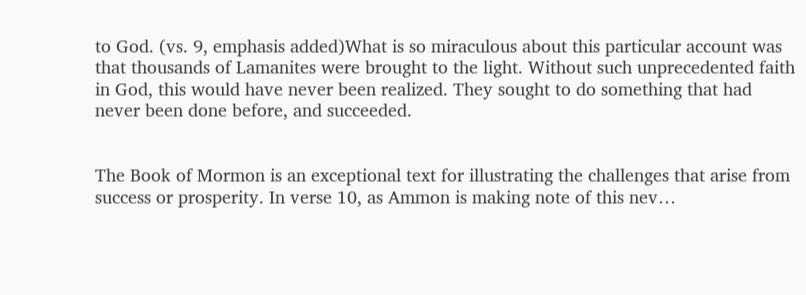to God. (vs. 9, emphasis added)What is so miraculous about this particular account was that thousands of Lamanites were brought to the light. Without such unprecedented faith in God, this would have never been realized. They sought to do something that had never been done before, and succeeded.


The Book of Mormon is an exceptional text for illustrating the challenges that arise from success or prosperity. In verse 10, as Ammon is making note of this nev…